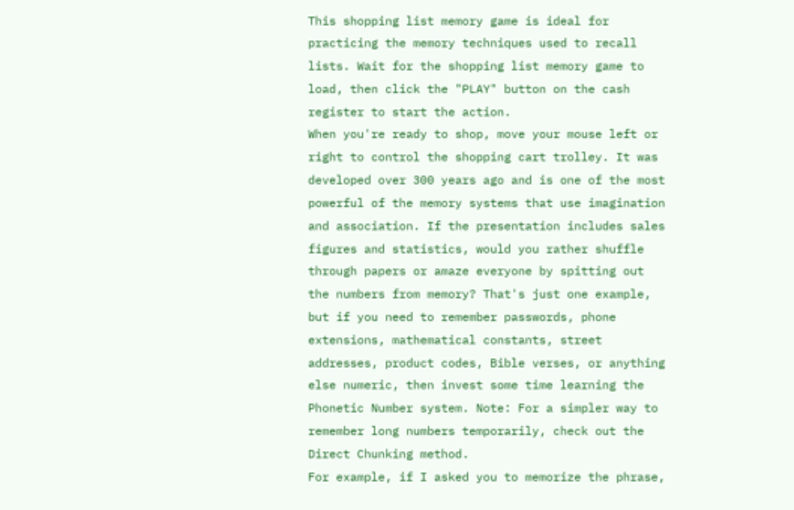This shopping list memory game is ideal for practicing the memory techniques used to recall lists. Wait for the shopping list memory game to load, then click the "PLAY" button on the cash register to start the action.
When you're ready to shop, move your mouse left or right to control the shopping cart trolley. It was developed over 300 years ago and is one of the most powerful of the memory systems that use imagination and association. If the presentation includes sales figures and statistics, would you rather shuffle through papers or amaze everyone by spitting out the numbers from memory? That's just one example, but if you need to remember passwords, phone extensions, mathematical constants, street addresses, product codes, Bible verses, or anything else numeric, then invest some time learning the Phonetic Number system. Note: For a simpler way to remember long numbers temporarily, check out the Direct Chunking method.
For example, if I asked you to memorize the phrase,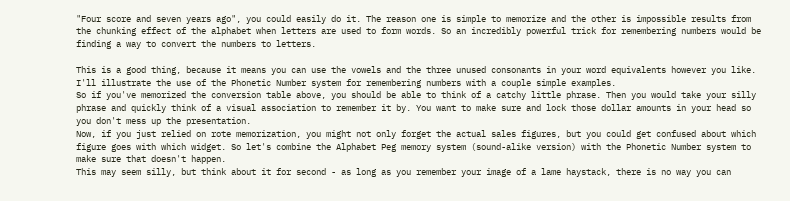"Four score and seven years ago", you could easily do it. The reason one is simple to memorize and the other is impossible results from the chunking effect of the alphabet when letters are used to form words. So an incredibly powerful trick for remembering numbers would be finding a way to convert the numbers to letters.

This is a good thing, because it means you can use the vowels and the three unused consonants in your word equivalents however you like. I'll illustrate the use of the Phonetic Number system for remembering numbers with a couple simple examples.
So if you've memorized the conversion table above, you should be able to think of a catchy little phrase. Then you would take your silly phrase and quickly think of a visual association to remember it by. You want to make sure and lock those dollar amounts in your head so you don't mess up the presentation.
Now, if you just relied on rote memorization, you might not only forget the actual sales figures, but you could get confused about which figure goes with which widget. So let's combine the Alphabet Peg memory system (sound-alike version) with the Phonetic Number system to make sure that doesn't happen.
This may seem silly, but think about it for second - as long as you remember your image of a lame haystack, there is no way you can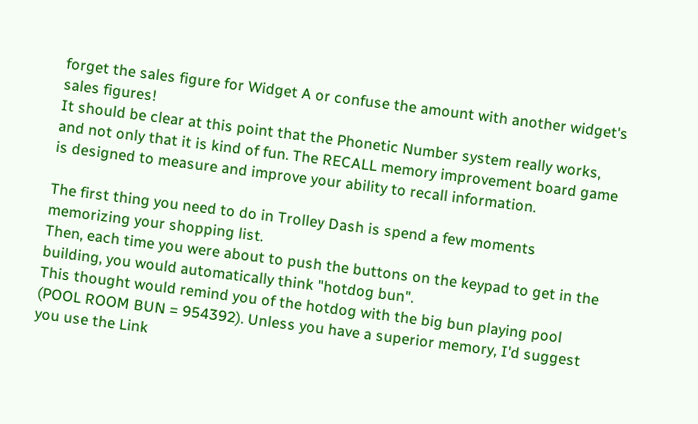forget the sales figure for Widget A or confuse the amount with another widget's sales figures!
It should be clear at this point that the Phonetic Number system really works, and not only that it is kind of fun. The RECALL memory improvement board game is designed to measure and improve your ability to recall information.

The first thing you need to do in Trolley Dash is spend a few moments memorizing your shopping list.
Then, each time you were about to push the buttons on the keypad to get in the building, you would automatically think "hotdog bun".
This thought would remind you of the hotdog with the big bun playing pool (POOL ROOM BUN = 954392). Unless you have a superior memory, I'd suggest you use the Link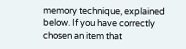memory technique, explained below. If you have correctly chosen an item that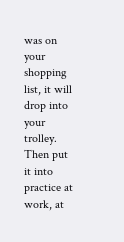was on your shopping list, it will drop into your trolley. Then put it into practice at work, at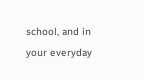school, and in your everyday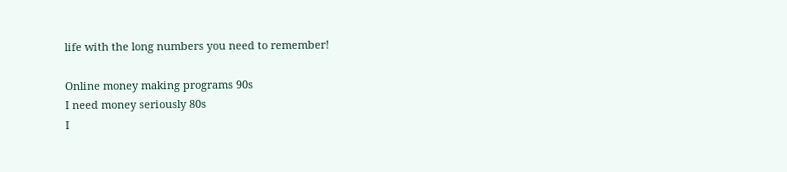life with the long numbers you need to remember!

Online money making programs 90s
I need money seriously 80s
I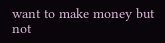want to make money but not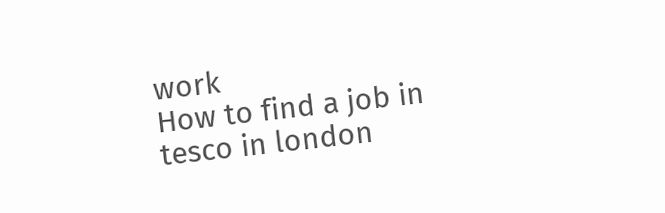work
How to find a job in tesco in london